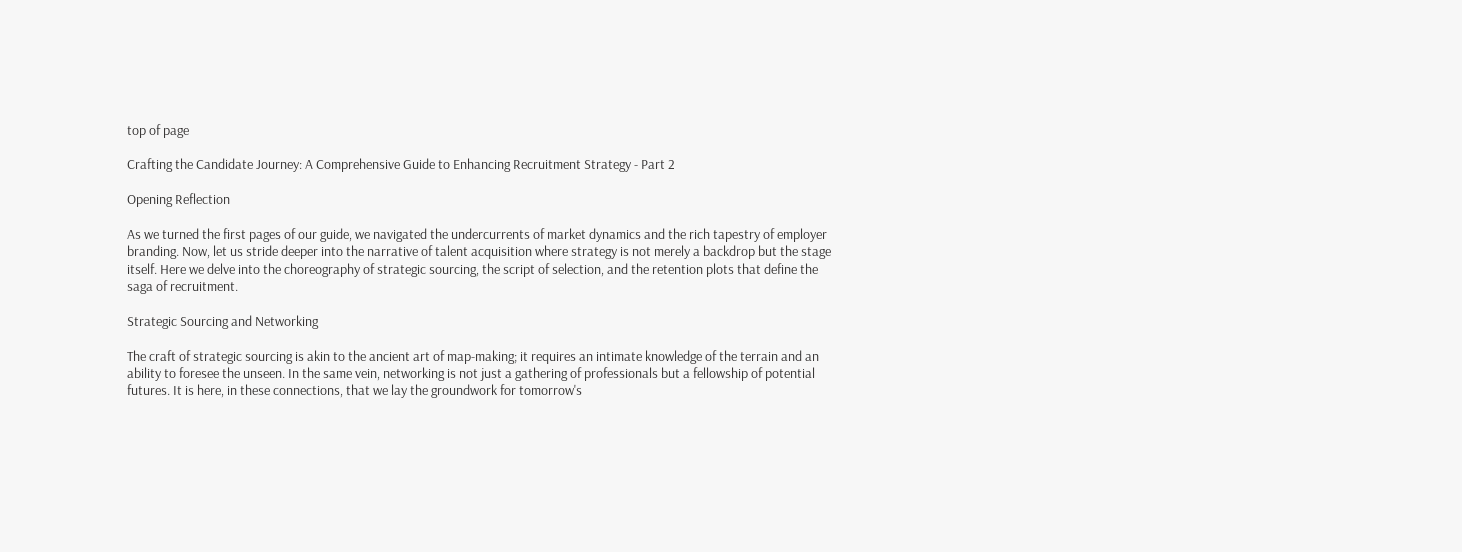top of page

Crafting the Candidate Journey: A Comprehensive Guide to Enhancing Recruitment Strategy - Part 2

Opening Reflection

As we turned the first pages of our guide, we navigated the undercurrents of market dynamics and the rich tapestry of employer branding. Now, let us stride deeper into the narrative of talent acquisition where strategy is not merely a backdrop but the stage itself. Here we delve into the choreography of strategic sourcing, the script of selection, and the retention plots that define the saga of recruitment.

Strategic Sourcing and Networking

The craft of strategic sourcing is akin to the ancient art of map-making; it requires an intimate knowledge of the terrain and an ability to foresee the unseen. In the same vein, networking is not just a gathering of professionals but a fellowship of potential futures. It is here, in these connections, that we lay the groundwork for tomorrow's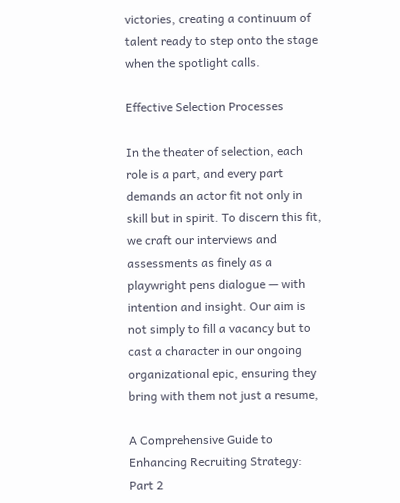victories, creating a continuum of talent ready to step onto the stage when the spotlight calls.

Effective Selection Processes

In the theater of selection, each role is a part, and every part demands an actor fit not only in skill but in spirit. To discern this fit, we craft our interviews and assessments as finely as a playwright pens dialogue — with intention and insight. Our aim is not simply to fill a vacancy but to cast a character in our ongoing organizational epic, ensuring they bring with them not just a resume,

A Comprehensive Guide to Enhancing Recruiting Strategy: Part 2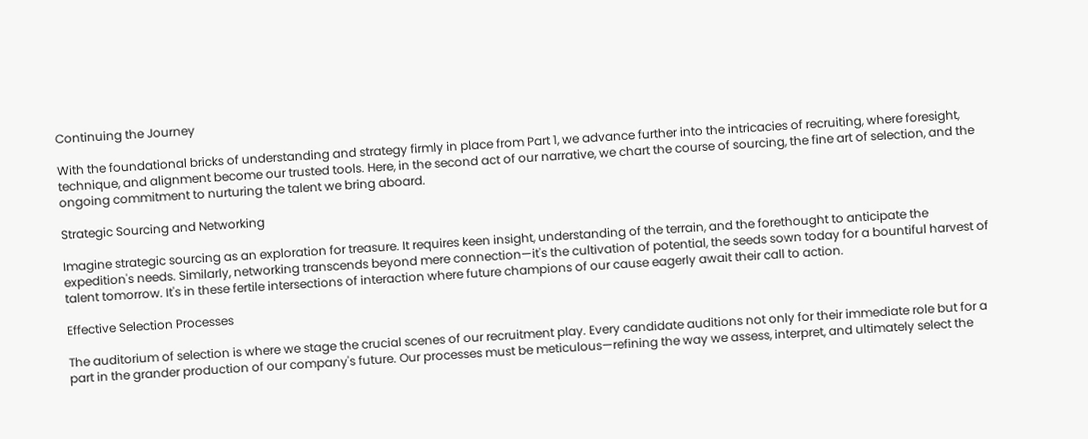Continuing the Journey

With the foundational bricks of understanding and strategy firmly in place from Part 1, we advance further into the intricacies of recruiting, where foresight, technique, and alignment become our trusted tools. Here, in the second act of our narrative, we chart the course of sourcing, the fine art of selection, and the ongoing commitment to nurturing the talent we bring aboard.

Strategic Sourcing and Networking

Imagine strategic sourcing as an exploration for treasure. It requires keen insight, understanding of the terrain, and the forethought to anticipate the expedition's needs. Similarly, networking transcends beyond mere connection—it's the cultivation of potential, the seeds sown today for a bountiful harvest of talent tomorrow. It's in these fertile intersections of interaction where future champions of our cause eagerly await their call to action.

Effective Selection Processes

The auditorium of selection is where we stage the crucial scenes of our recruitment play. Every candidate auditions not only for their immediate role but for a part in the grander production of our company's future. Our processes must be meticulous—refining the way we assess, interpret, and ultimately select the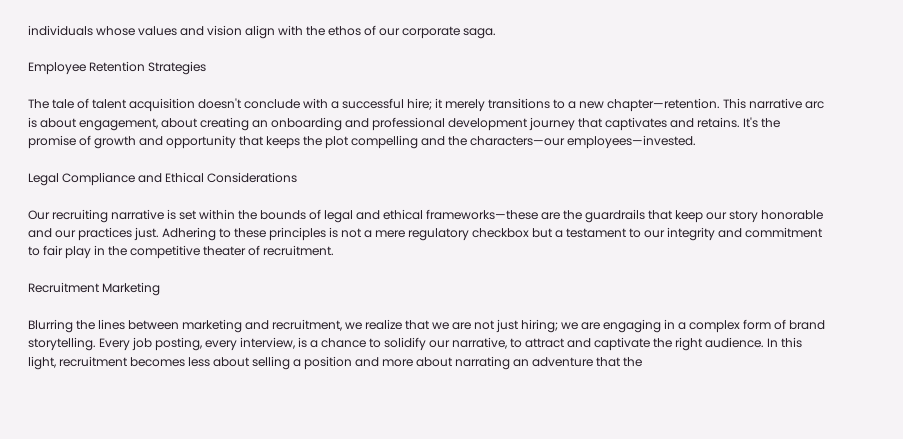individuals whose values and vision align with the ethos of our corporate saga.

Employee Retention Strategies

The tale of talent acquisition doesn't conclude with a successful hire; it merely transitions to a new chapter—retention. This narrative arc is about engagement, about creating an onboarding and professional development journey that captivates and retains. It's the promise of growth and opportunity that keeps the plot compelling and the characters—our employees—invested.

Legal Compliance and Ethical Considerations

Our recruiting narrative is set within the bounds of legal and ethical frameworks—these are the guardrails that keep our story honorable and our practices just. Adhering to these principles is not a mere regulatory checkbox but a testament to our integrity and commitment to fair play in the competitive theater of recruitment.

Recruitment Marketing

Blurring the lines between marketing and recruitment, we realize that we are not just hiring; we are engaging in a complex form of brand storytelling. Every job posting, every interview, is a chance to solidify our narrative, to attract and captivate the right audience. In this light, recruitment becomes less about selling a position and more about narrating an adventure that the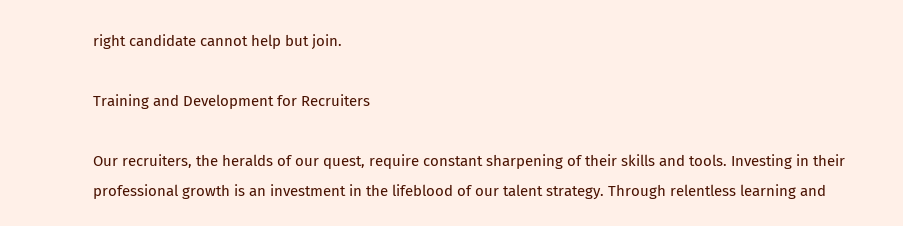right candidate cannot help but join.

Training and Development for Recruiters

Our recruiters, the heralds of our quest, require constant sharpening of their skills and tools. Investing in their professional growth is an investment in the lifeblood of our talent strategy. Through relentless learning and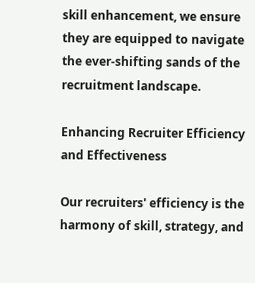skill enhancement, we ensure they are equipped to navigate the ever-shifting sands of the recruitment landscape.

Enhancing Recruiter Efficiency and Effectiveness

Our recruiters' efficiency is the harmony of skill, strategy, and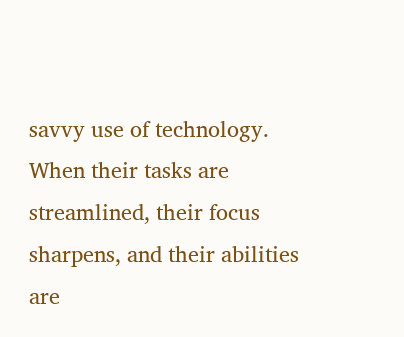savvy use of technology. When their tasks are streamlined, their focus sharpens, and their abilities are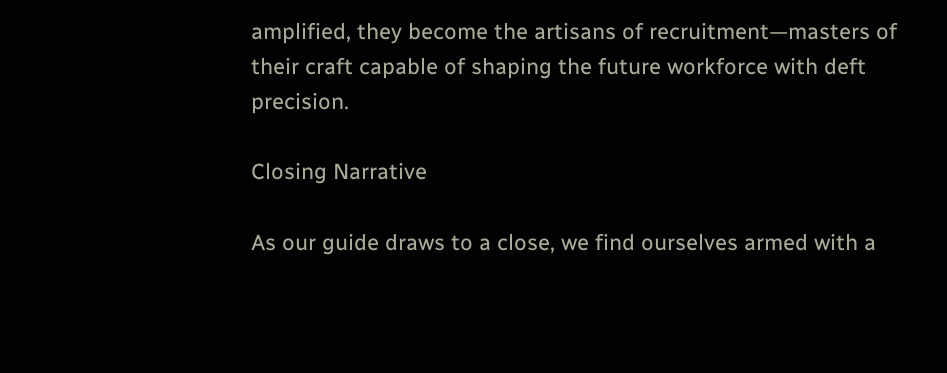amplified, they become the artisans of recruitment—masters of their craft capable of shaping the future workforce with deft precision.

Closing Narrative

As our guide draws to a close, we find ourselves armed with a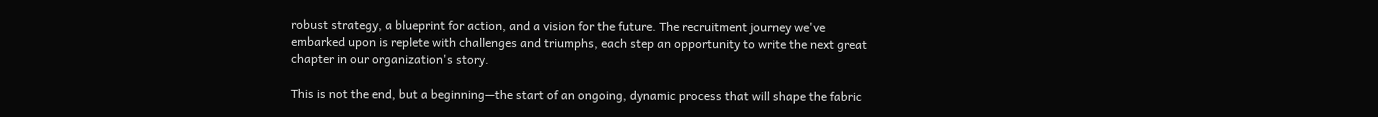robust strategy, a blueprint for action, and a vision for the future. The recruitment journey we've embarked upon is replete with challenges and triumphs, each step an opportunity to write the next great chapter in our organization's story.

This is not the end, but a beginning—the start of an ongoing, dynamic process that will shape the fabric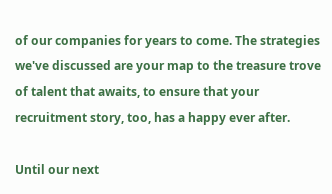of our companies for years to come. The strategies we've discussed are your map to the treasure trove of talent that awaits, to ensure that your recruitment story, too, has a happy ever after.

Until our next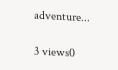adventure...

3 views0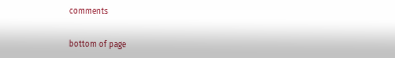comments


bottom of page